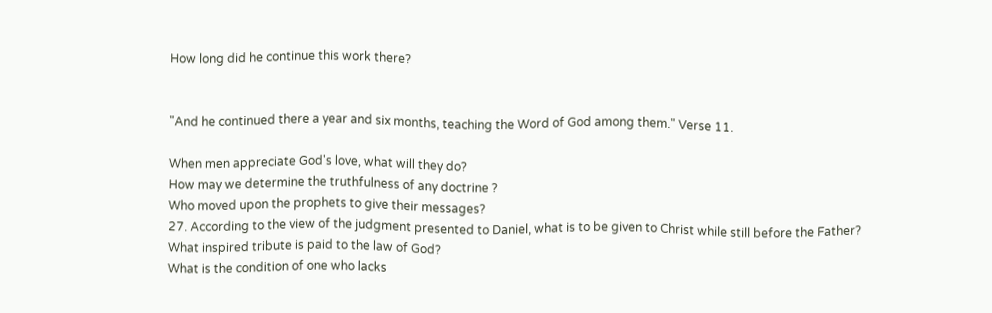How long did he continue this work there?


"And he continued there a year and six months, teaching the Word of God among them." Verse 11.

When men appreciate God's love, what will they do?
How may we determine the truthfulness of any doctrine ?
Who moved upon the prophets to give their messages?
27. According to the view of the judgment presented to Daniel, what is to be given to Christ while still before the Father?
What inspired tribute is paid to the law of God?
What is the condition of one who lacks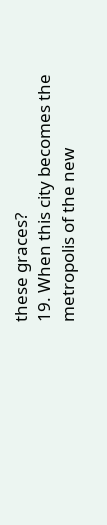these graces?
19. When this city becomes the metropolis of the new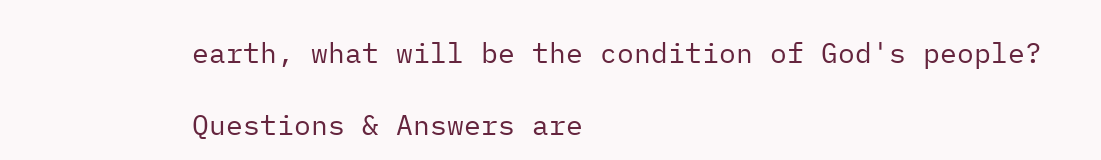earth, what will be the condition of God's people?

Questions & Answers are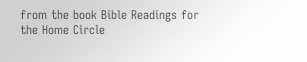from the book Bible Readings for the Home Circle